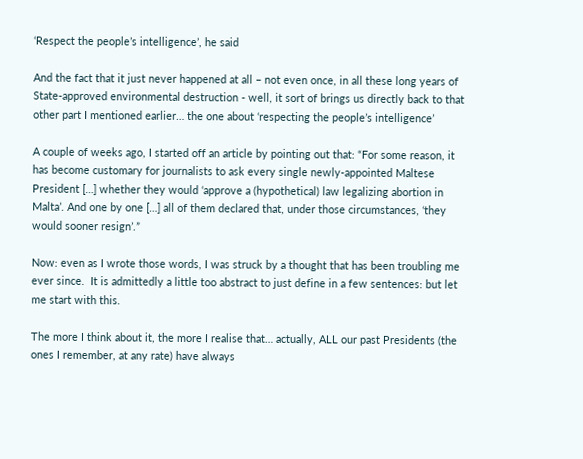‘Respect the people’s intelligence’, he said

And the fact that it just never happened at all – not even once, in all these long years of State-approved environmental destruction - well, it sort of brings us directly back to that other part I mentioned earlier… the one about ‘respecting the people’s intelligence’

A couple of weeks ago, I started off an article by pointing out that: “For some reason, it has become customary for journalists to ask every single newly-appointed Maltese President […] whether they would ‘approve a (hypothetical) law legalizing abortion in Malta’. And one by one […] all of them declared that, under those circumstances, ‘they would sooner resign’.”

Now: even as I wrote those words, I was struck by a thought that has been troubling me ever since.  It is admittedly a little too abstract to just define in a few sentences: but let me start with this.

The more I think about it, the more I realise that… actually, ALL our past Presidents (the ones I remember, at any rate) have always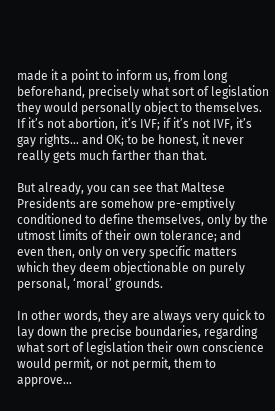made it a point to inform us, from long beforehand, precisely what sort of legislation they would personally object to themselves. If it’s not abortion, it’s IVF; if it’s not IVF, it’s gay rights… and OK; to be honest, it never really gets much farther than that.

But already, you can see that Maltese Presidents are somehow pre-emptively conditioned to define themselves, only by the utmost limits of their own tolerance; and even then, only on very specific matters which they deem objectionable on purely personal, ‘moral’ grounds.

In other words, they are always very quick to lay down the precise boundaries, regarding what sort of legislation their own conscience would permit, or not permit, them to approve…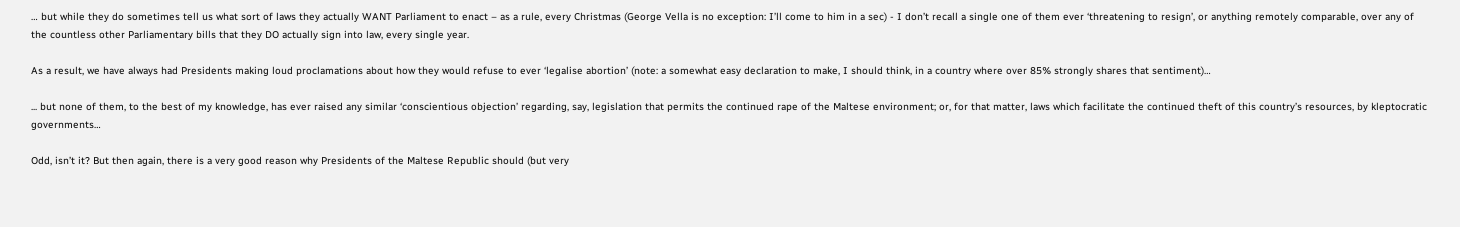… but while they do sometimes tell us what sort of laws they actually WANT Parliament to enact – as a rule, every Christmas (George Vella is no exception: I’ll come to him in a sec) - I don’t recall a single one of them ever ‘threatening to resign’, or anything remotely comparable, over any of the countless other Parliamentary bills that they DO actually sign into law, every single year.

As a result, we have always had Presidents making loud proclamations about how they would refuse to ever ‘legalise abortion’ (note: a somewhat easy declaration to make, I should think, in a country where over 85% strongly shares that sentiment)…

... but none of them, to the best of my knowledge, has ever raised any similar ‘conscientious objection’ regarding, say, legislation that permits the continued rape of the Maltese environment; or, for that matter, laws which facilitate the continued theft of this country’s resources, by kleptocratic governments…

Odd, isn’t it? But then again, there is a very good reason why Presidents of the Maltese Republic should (but very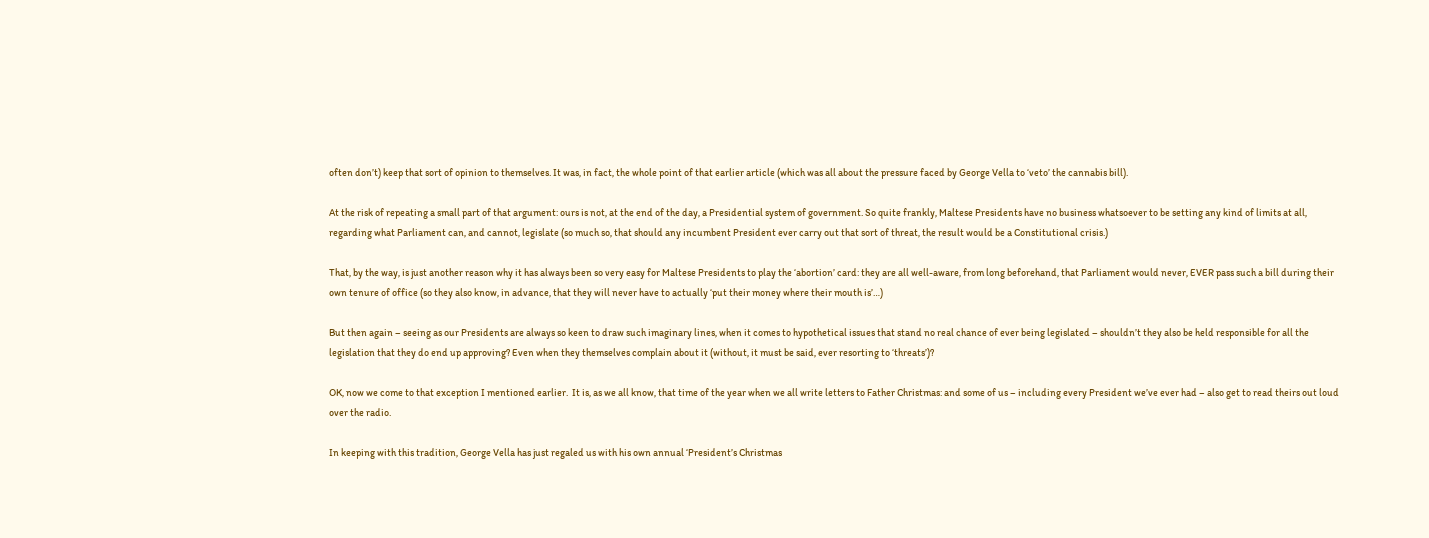often don’t) keep that sort of opinion to themselves. It was, in fact, the whole point of that earlier article (which was all about the pressure faced by George Vella to ‘veto’ the cannabis bill).

At the risk of repeating a small part of that argument: ours is not, at the end of the day, a Presidential system of government. So quite frankly, Maltese Presidents have no business whatsoever to be setting any kind of limits at all, regarding what Parliament can, and cannot, legislate (so much so, that should any incumbent President ever carry out that sort of threat, the result would be a Constitutional crisis.)

That, by the way, is just another reason why it has always been so very easy for Maltese Presidents to play the ‘abortion’ card: they are all well-aware, from long beforehand, that Parliament would never, EVER pass such a bill during their own tenure of office (so they also know, in advance, that they will never have to actually ‘put their money where their mouth is’…)

But then again – seeing as our Presidents are always so keen to draw such imaginary lines, when it comes to hypothetical issues that stand no real chance of ever being legislated – shouldn’t they also be held responsible for all the legislation that they do end up approving? Even when they themselves complain about it (without, it must be said, ever resorting to ‘threats’)?

OK, now we come to that exception I mentioned earlier.  It is, as we all know, that time of the year when we all write letters to Father Christmas: and some of us – including every President we’ve ever had – also get to read theirs out loud over the radio.

In keeping with this tradition, George Vella has just regaled us with his own annual ‘President’s Christmas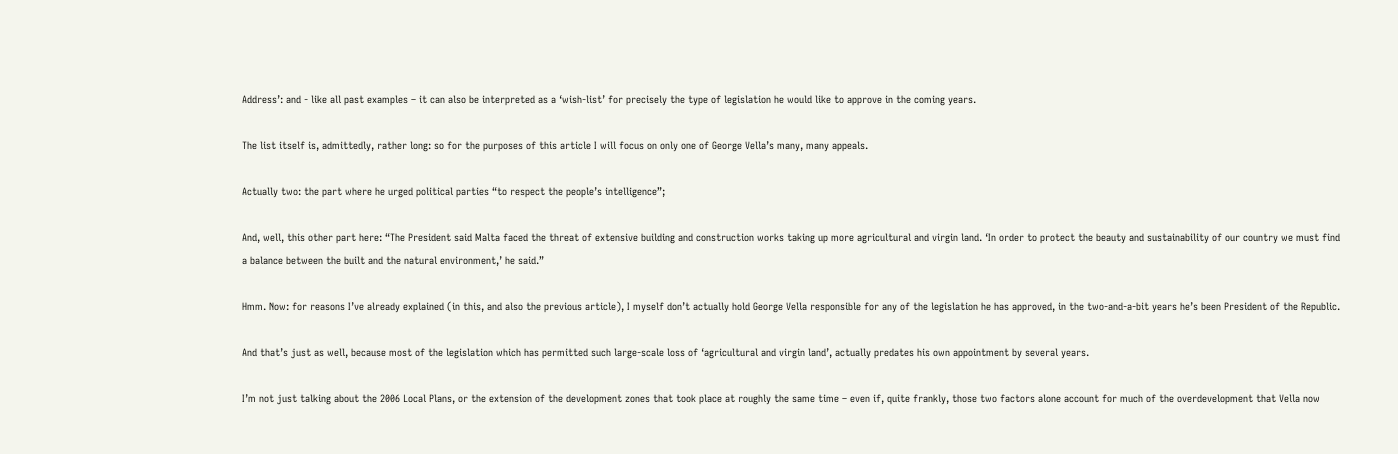Address’: and - like all past examples – it can also be interpreted as a ‘wish-list’ for precisely the type of legislation he would like to approve in the coming years.

The list itself is, admittedly, rather long: so for the purposes of this article I will focus on only one of George Vella’s many, many appeals.

Actually two: the part where he urged political parties “to respect the people’s intelligence”;

And, well, this other part here: “The President said Malta faced the threat of extensive building and construction works taking up more agricultural and virgin land. ‘In order to protect the beauty and sustainability of our country we must find a balance between the built and the natural environment,’ he said.”

Hmm. Now: for reasons I’ve already explained (in this, and also the previous article), I myself don’t actually hold George Vella responsible for any of the legislation he has approved, in the two-and-a-bit years he’s been President of the Republic.

And that’s just as well, because most of the legislation which has permitted such large-scale loss of ‘agricultural and virgin land’, actually predates his own appointment by several years.

I’m not just talking about the 2006 Local Plans, or the extension of the development zones that took place at roughly the same time – even if, quite frankly, those two factors alone account for much of the overdevelopment that Vella now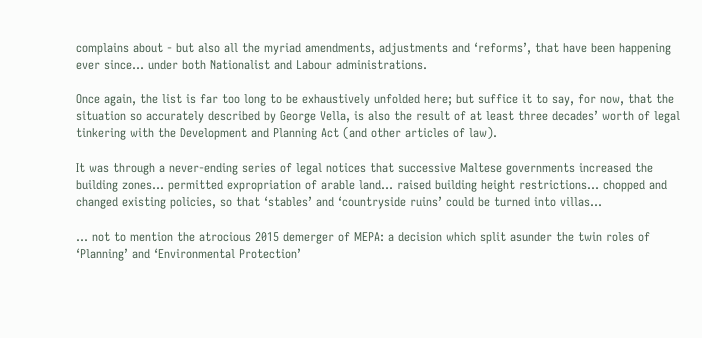complains about - but also all the myriad amendments, adjustments and ‘reforms’, that have been happening ever since… under both Nationalist and Labour administrations.

Once again, the list is far too long to be exhaustively unfolded here; but suffice it to say, for now, that the situation so accurately described by George Vella, is also the result of at least three decades’ worth of legal tinkering with the Development and Planning Act (and other articles of law).

It was through a never-ending series of legal notices that successive Maltese governments increased the building zones… permitted expropriation of arable land… raised building height restrictions… chopped and changed existing policies, so that ‘stables’ and ‘countryside ruins’ could be turned into villas…

… not to mention the atrocious 2015 demerger of MEPA: a decision which split asunder the twin roles of ‘Planning’ and ‘Environmental Protection’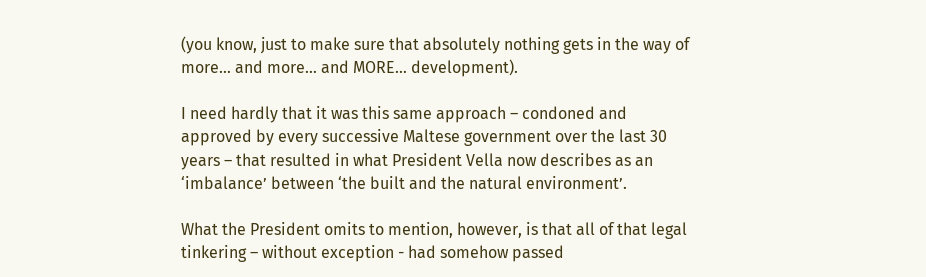(you know, just to make sure that absolutely nothing gets in the way of more… and more… and MORE… development).

I need hardly that it was this same approach – condoned and approved by every successive Maltese government over the last 30 years – that resulted in what President Vella now describes as an ‘imbalance’ between ‘the built and the natural environment’.

What the President omits to mention, however, is that all of that legal tinkering – without exception - had somehow passed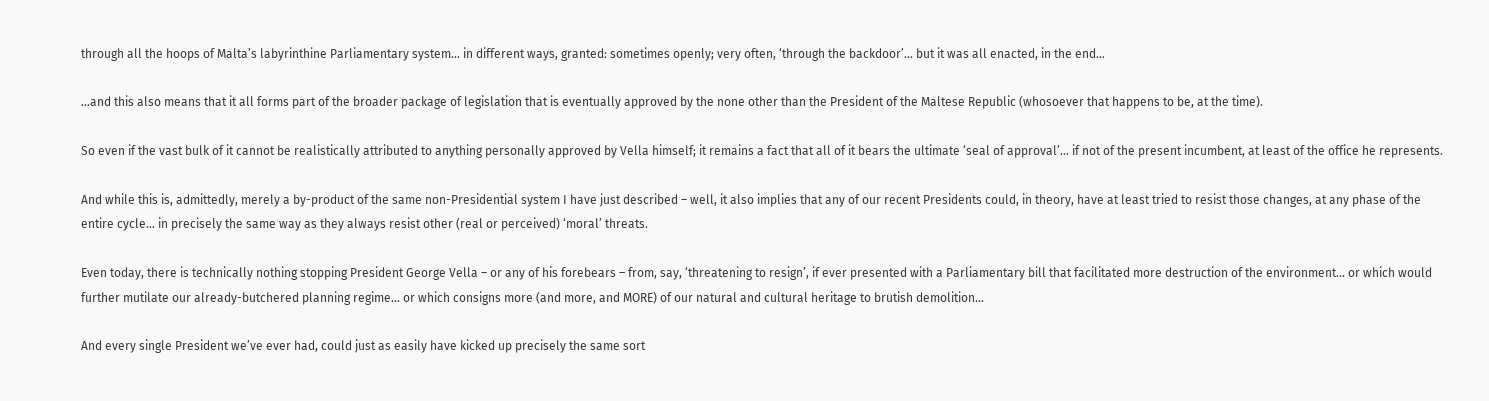through all the hoops of Malta’s labyrinthine Parliamentary system… in different ways, granted: sometimes openly; very often, ‘through the backdoor’… but it was all enacted, in the end…

…and this also means that it all forms part of the broader package of legislation that is eventually approved by the none other than the President of the Maltese Republic (whosoever that happens to be, at the time).

So even if the vast bulk of it cannot be realistically attributed to anything personally approved by Vella himself; it remains a fact that all of it bears the ultimate ‘seal of approval’… if not of the present incumbent, at least of the office he represents.

And while this is, admittedly, merely a by-product of the same non-Presidential system I have just described – well, it also implies that any of our recent Presidents could, in theory, have at least tried to resist those changes, at any phase of the entire cycle… in precisely the same way as they always resist other (real or perceived) ‘moral’ threats.

Even today, there is technically nothing stopping President George Vella – or any of his forebears – from, say, ‘threatening to resign’, if ever presented with a Parliamentary bill that facilitated more destruction of the environment… or which would further mutilate our already-butchered planning regime… or which consigns more (and more, and MORE) of our natural and cultural heritage to brutish demolition…

And every single President we’ve ever had, could just as easily have kicked up precisely the same sort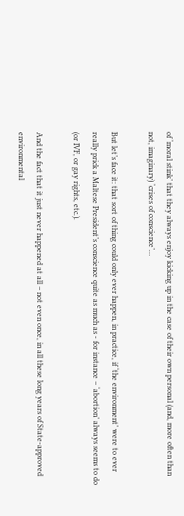of ‘moral stink’ that they always enjoy kicking up in the case of their own personal (and, more often than not, imaginary) ‘crises of conscience’…

But let’s face it: that sort of thing could only ever happen, in practice, if ‘the environment’ were to ever really prick a Maltese President’s conscience quite as much as - for instance – ‘abortion’ always seems to do (or IVF, or gay rights, etc.).

And the fact that it just never happened at all – not even once, in all these long years of State-approved environmental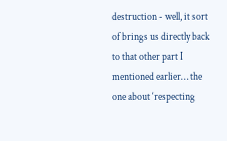destruction - well, it sort of brings us directly back to that other part I mentioned earlier… the one about ‘respecting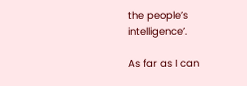the people’s intelligence’.

As far as I can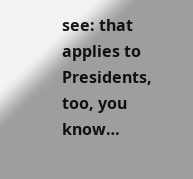see: that applies to Presidents, too, you know…